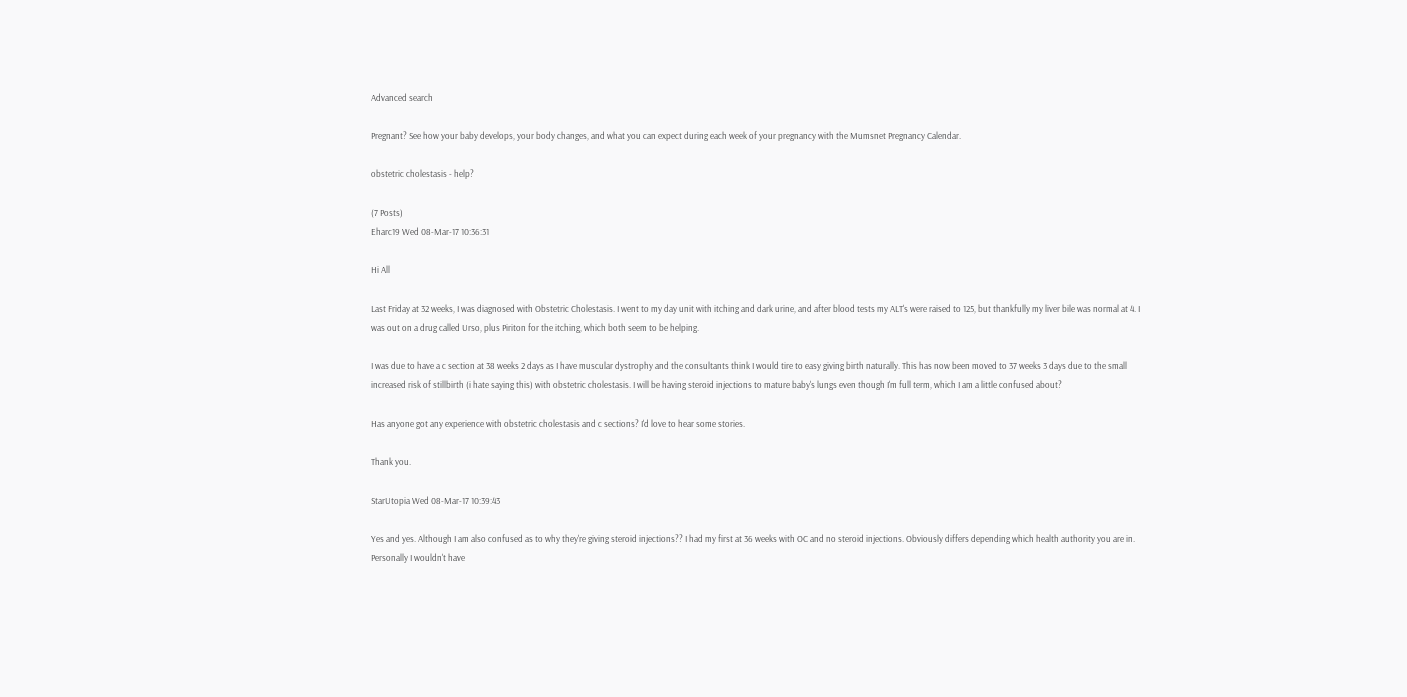Advanced search

Pregnant? See how your baby develops, your body changes, and what you can expect during each week of your pregnancy with the Mumsnet Pregnancy Calendar.

obstetric cholestasis - help?

(7 Posts)
Eharc19 Wed 08-Mar-17 10:36:31

Hi All

Last Friday at 32 weeks, I was diagnosed with Obstetric Cholestasis. I went to my day unit with itching and dark urine, and after blood tests my ALT's were raised to 125, but thankfully my liver bile was normal at 4. I was out on a drug called Urso, plus Piriton for the itching, which both seem to be helping.

I was due to have a c section at 38 weeks 2 days as I have muscular dystrophy and the consultants think I would tire to easy giving birth naturally. This has now been moved to 37 weeks 3 days due to the small increased risk of stillbirth (i hate saying this) with obstetric cholestasis. I will be having steroid injections to mature baby's lungs even though I'm full term, which I am a little confused about?

Has anyone got any experience with obstetric cholestasis and c sections? I'd love to hear some stories.

Thank you.

StarUtopia Wed 08-Mar-17 10:39:43

Yes and yes. Although I am also confused as to why they're giving steroid injections?? I had my first at 36 weeks with OC and no steroid injections. Obviously differs depending which health authority you are in. Personally I wouldn't have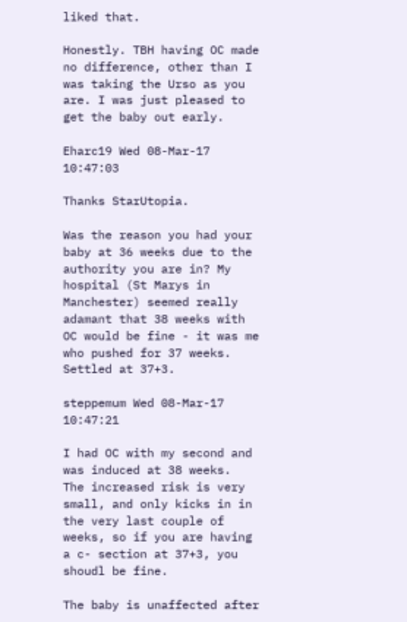liked that.

Honestly. TBH having OC made no difference, other than I was taking the Urso as you are. I was just pleased to get the baby out early.

Eharc19 Wed 08-Mar-17 10:47:03

Thanks StarUtopia.

Was the reason you had your baby at 36 weeks due to the authority you are in? My hospital (St Marys in Manchester) seemed really adamant that 38 weeks with OC would be fine - it was me who pushed for 37 weeks. Settled at 37+3.

steppemum Wed 08-Mar-17 10:47:21

I had OC with my second and was induced at 38 weeks.
The increased risk is very small, and only kicks in in the very last couple of weeks, so if you are having a c- section at 37+3, you shoudl be fine.

The baby is unaffected after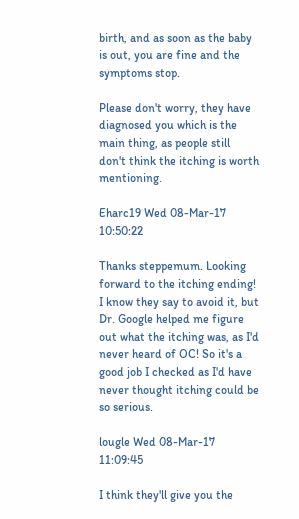birth, and as soon as the baby is out, you are fine and the symptoms stop.

Please don't worry, they have diagnosed you which is the main thing, as people still don't think the itching is worth mentioning.

Eharc19 Wed 08-Mar-17 10:50:22

Thanks steppemum. Looking forward to the itching ending! I know they say to avoid it, but Dr. Google helped me figure out what the itching was, as I'd never heard of OC! So it's a good job I checked as I'd have never thought itching could be so serious.

lougle Wed 08-Mar-17 11:09:45

I think they'll give you the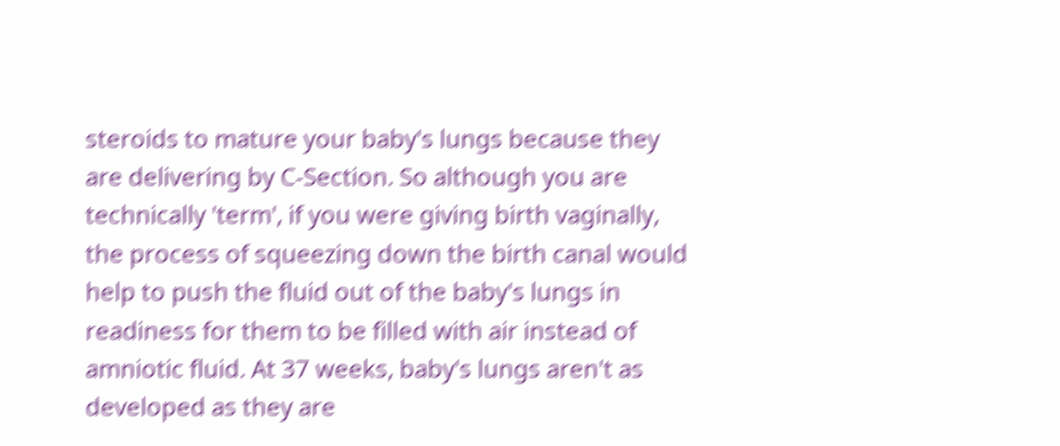steroids to mature your baby's lungs because they are delivering by C-Section. So although you are technically 'term', if you were giving birth vaginally, the process of squeezing down the birth canal would help to push the fluid out of the baby's lungs in readiness for them to be filled with air instead of amniotic fluid. At 37 weeks, baby's lungs aren't as developed as they are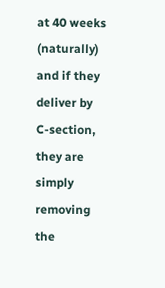at 40 weeks (naturally) and if they deliver by C-section, they are simply removing the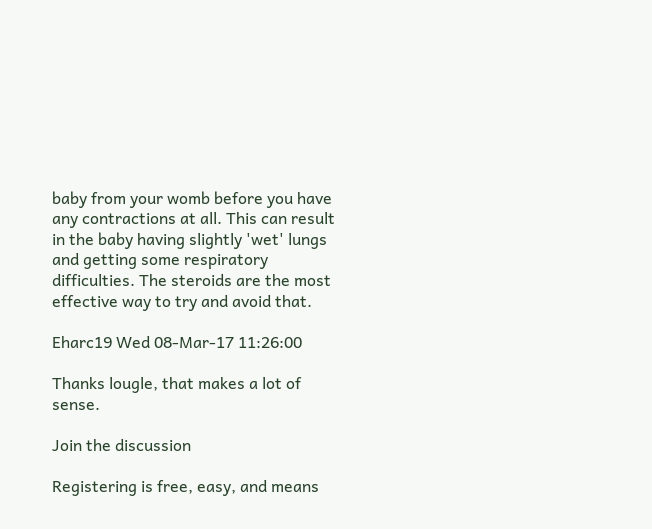baby from your womb before you have any contractions at all. This can result in the baby having slightly 'wet' lungs and getting some respiratory difficulties. The steroids are the most effective way to try and avoid that.

Eharc19 Wed 08-Mar-17 11:26:00

Thanks lougle, that makes a lot of sense.

Join the discussion

Registering is free, easy, and means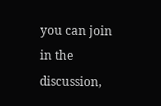you can join in the discussion,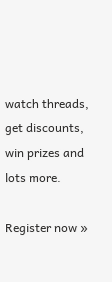watch threads, get discounts, win prizes and lots more.

Register now »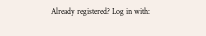Already registered? Log in with: